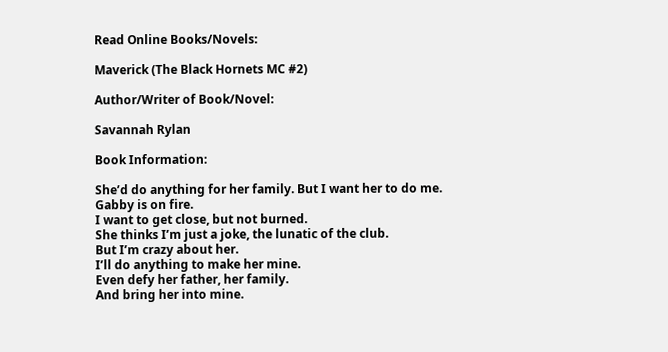Read Online Books/Novels:

Maverick (The Black Hornets MC #2)

Author/Writer of Book/Novel:

Savannah Rylan

Book Information:

She’d do anything for her family. But I want her to do me.
Gabby is on fire.
I want to get close, but not burned.
She thinks I’m just a joke, the lunatic of the club.
But I’m crazy about her.
I’ll do anything to make her mine.
Even defy her father, her family.
And bring her into mine.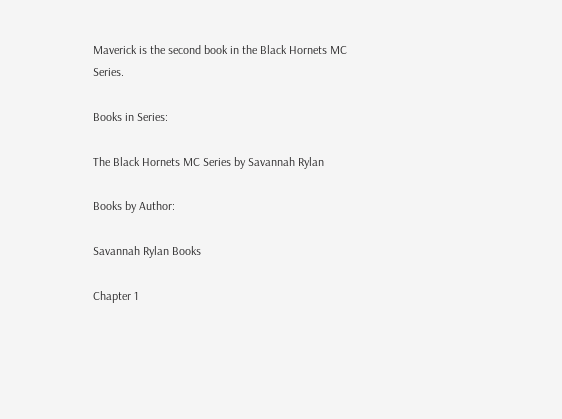Maverick is the second book in the Black Hornets MC Series.

Books in Series:

The Black Hornets MC Series by Savannah Rylan

Books by Author:

Savannah Rylan Books

Chapter 1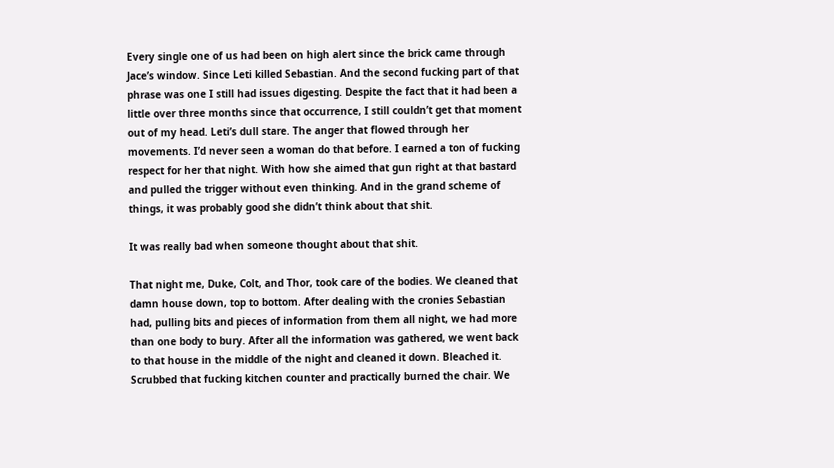Every single one of us had been on high alert since the brick came through Jace’s window. Since Leti killed Sebastian. And the second fucking part of that phrase was one I still had issues digesting. Despite the fact that it had been a little over three months since that occurrence, I still couldn’t get that moment out of my head. Leti’s dull stare. The anger that flowed through her movements. I’d never seen a woman do that before. I earned a ton of fucking respect for her that night. With how she aimed that gun right at that bastard and pulled the trigger without even thinking. And in the grand scheme of things, it was probably good she didn’t think about that shit.

It was really bad when someone thought about that shit.

That night me, Duke, Colt, and Thor, took care of the bodies. We cleaned that damn house down, top to bottom. After dealing with the cronies Sebastian had, pulling bits and pieces of information from them all night, we had more than one body to bury. After all the information was gathered, we went back to that house in the middle of the night and cleaned it down. Bleached it. Scrubbed that fucking kitchen counter and practically burned the chair. We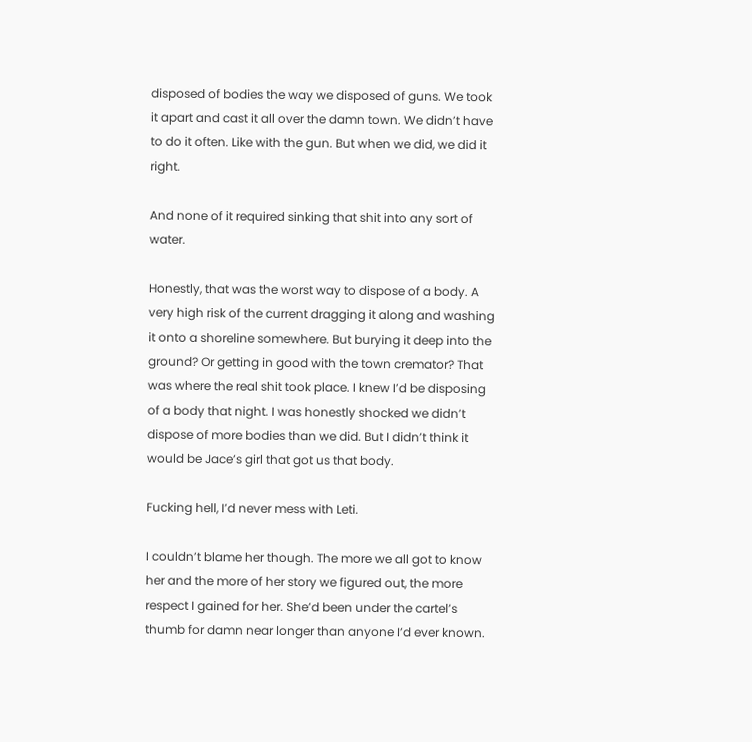disposed of bodies the way we disposed of guns. We took it apart and cast it all over the damn town. We didn’t have to do it often. Like with the gun. But when we did, we did it right.

And none of it required sinking that shit into any sort of water.

Honestly, that was the worst way to dispose of a body. A very high risk of the current dragging it along and washing it onto a shoreline somewhere. But burying it deep into the ground? Or getting in good with the town cremator? That was where the real shit took place. I knew I’d be disposing of a body that night. I was honestly shocked we didn’t dispose of more bodies than we did. But I didn’t think it would be Jace’s girl that got us that body.

Fucking hell, I’d never mess with Leti.

I couldn’t blame her though. The more we all got to know her and the more of her story we figured out, the more respect I gained for her. She’d been under the cartel’s thumb for damn near longer than anyone I’d ever known.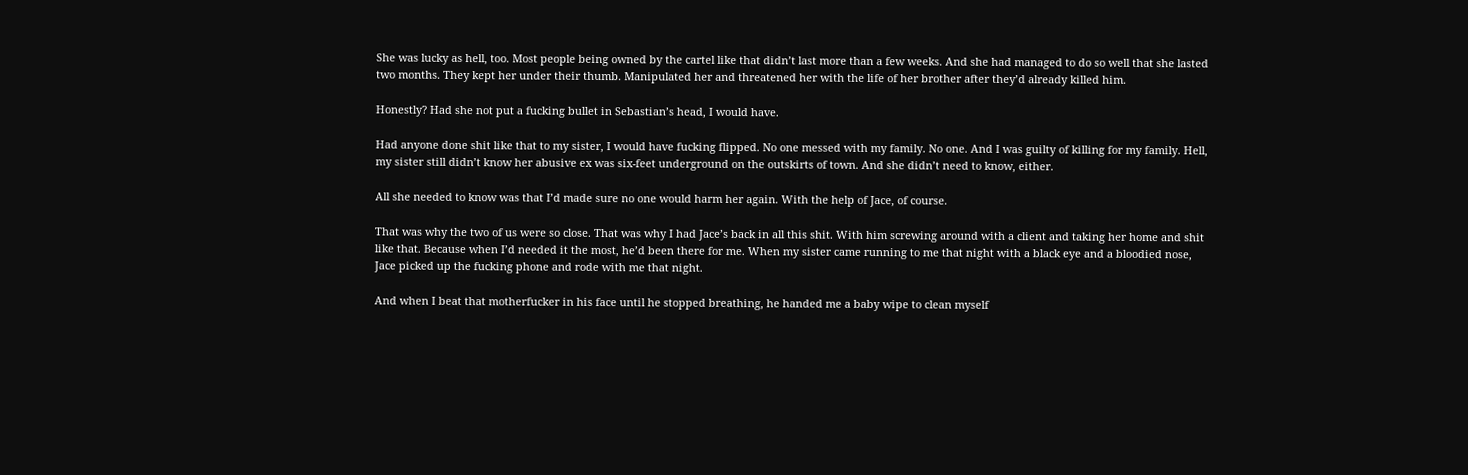She was lucky as hell, too. Most people being owned by the cartel like that didn’t last more than a few weeks. And she had managed to do so well that she lasted two months. They kept her under their thumb. Manipulated her and threatened her with the life of her brother after they’d already killed him.

Honestly? Had she not put a fucking bullet in Sebastian’s head, I would have.

Had anyone done shit like that to my sister, I would have fucking flipped. No one messed with my family. No one. And I was guilty of killing for my family. Hell, my sister still didn’t know her abusive ex was six-feet underground on the outskirts of town. And she didn’t need to know, either.

All she needed to know was that I’d made sure no one would harm her again. With the help of Jace, of course.

That was why the two of us were so close. That was why I had Jace’s back in all this shit. With him screwing around with a client and taking her home and shit like that. Because when I’d needed it the most, he’d been there for me. When my sister came running to me that night with a black eye and a bloodied nose, Jace picked up the fucking phone and rode with me that night.

And when I beat that motherfucker in his face until he stopped breathing, he handed me a baby wipe to clean myself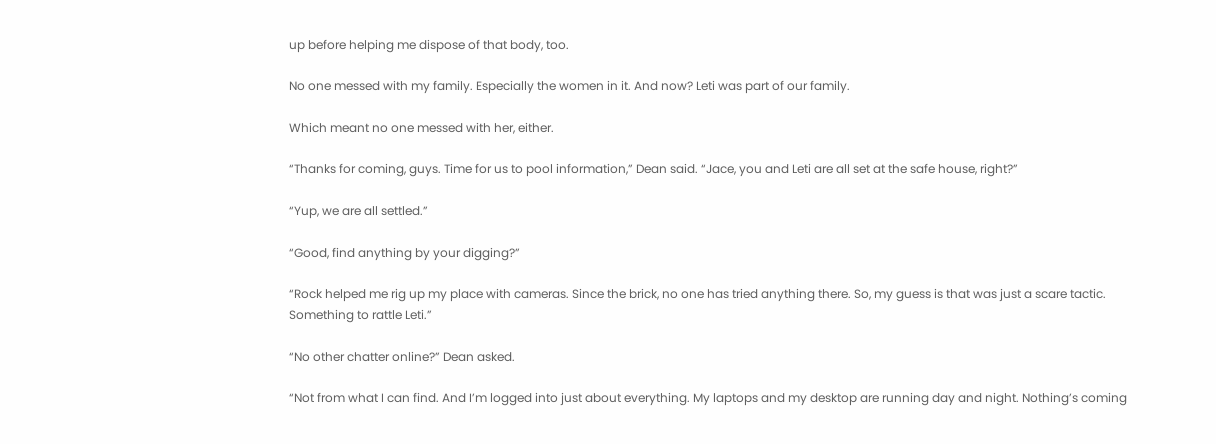up before helping me dispose of that body, too.

No one messed with my family. Especially the women in it. And now? Leti was part of our family.

Which meant no one messed with her, either.

“Thanks for coming, guys. Time for us to pool information,” Dean said. “Jace, you and Leti are all set at the safe house, right?”

“Yup, we are all settled.”

“Good, find anything by your digging?”

“Rock helped me rig up my place with cameras. Since the brick, no one has tried anything there. So, my guess is that was just a scare tactic. Something to rattle Leti.”

“No other chatter online?” Dean asked.

“Not from what I can find. And I’m logged into just about everything. My laptops and my desktop are running day and night. Nothing’s coming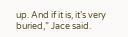up. And if it is, it’s very buried,” Jace said.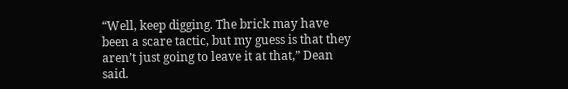“Well, keep digging. The brick may have been a scare tactic, but my guess is that they aren’t just going to leave it at that,” Dean said.